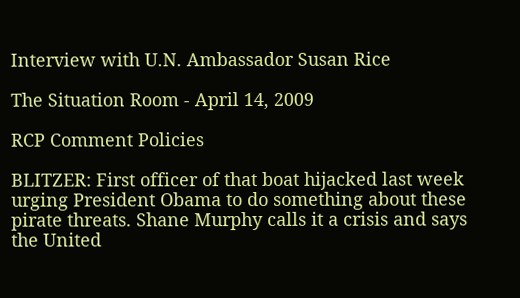Interview with U.N. Ambassador Susan Rice

The Situation Room - April 14, 2009

RCP Comment Policies

BLITZER: First officer of that boat hijacked last week urging President Obama to do something about these pirate threats. Shane Murphy calls it a crisis and says the United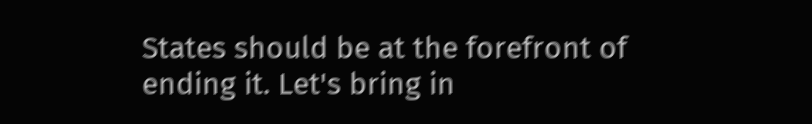States should be at the forefront of ending it. Let's bring in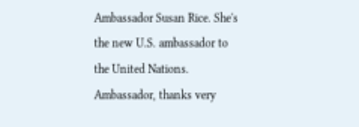Ambassador Susan Rice. She's the new U.S. ambassador to the United Nations. Ambassador, thanks very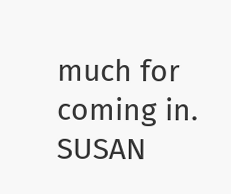much for coming in. SUSAN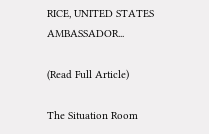RICE, UNITED STATES AMBASSADOR...

(Read Full Article)

The Situation Room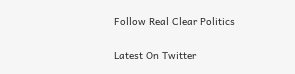Follow Real Clear Politics

Latest On Twitter